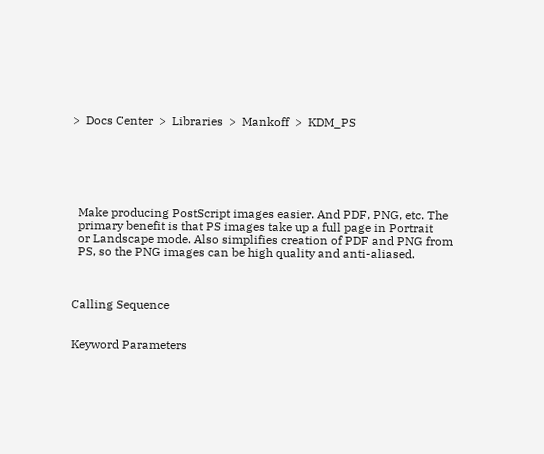>  Docs Center  >  Libraries  >  Mankoff  >  KDM_PS






  Make producing PostScript images easier. And PDF, PNG, etc. The
  primary benefit is that PS images take up a full page in Portrait
  or Landscape mode. Also simplifies creation of PDF and PNG from
  PS, so the PNG images can be high quality and anti-aliased.



Calling Sequence


Keyword Parameters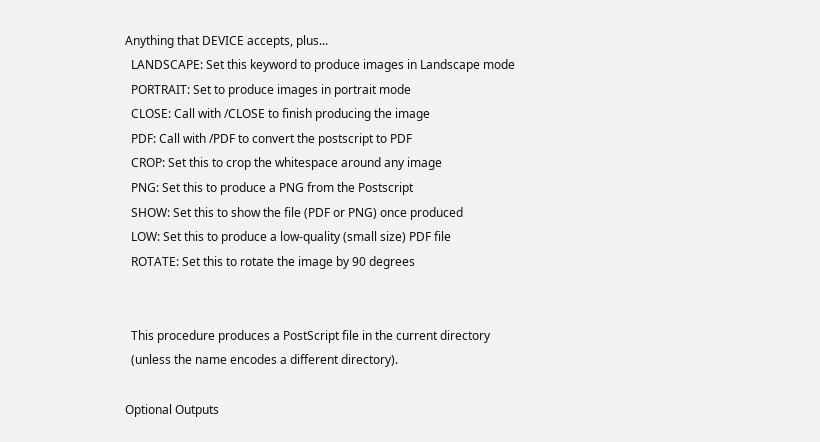Anything that DEVICE accepts, plus...
  LANDSCAPE: Set this keyword to produce images in Landscape mode
  PORTRAIT: Set to produce images in portrait mode
  CLOSE: Call with /CLOSE to finish producing the image
  PDF: Call with /PDF to convert the postscript to PDF
  CROP: Set this to crop the whitespace around any image
  PNG: Set this to produce a PNG from the Postscript
  SHOW: Set this to show the file (PDF or PNG) once produced
  LOW: Set this to produce a low-quality (small size) PDF file
  ROTATE: Set this to rotate the image by 90 degrees


  This procedure produces a PostScript file in the current directory
  (unless the name encodes a different directory).

Optional Outputs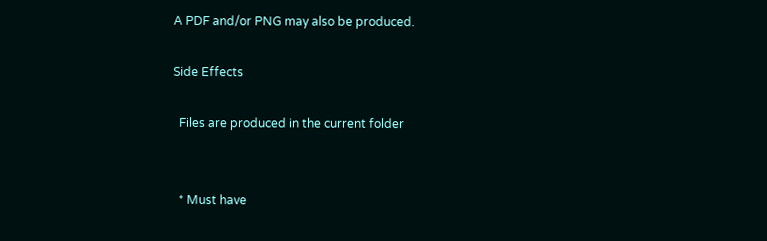A PDF and/or PNG may also be produced.

Side Effects

  Files are produced in the current folder


  * Must have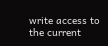write access to the current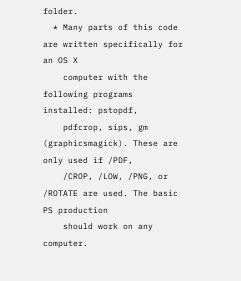folder.
  * Many parts of this code are written specifically for an OS X
    computer with the following programs installed: pstopdf,
    pdfcrop, sips, gm (graphicsmagick). These are only used if /PDF,
    /CROP, /LOW, /PNG, or /ROTATE are used. The basic PS production
    should work on any computer.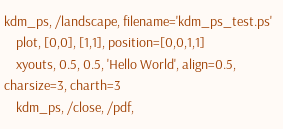kdm_ps, /landscape, filename='kdm_ps_test.ps'
    plot, [0,0], [1,1], position=[0,0,1,1]
    xyouts, 0.5, 0.5, 'Hello World', align=0.5, charsize=3, charth=3
    kdm_ps, /close, /pdf,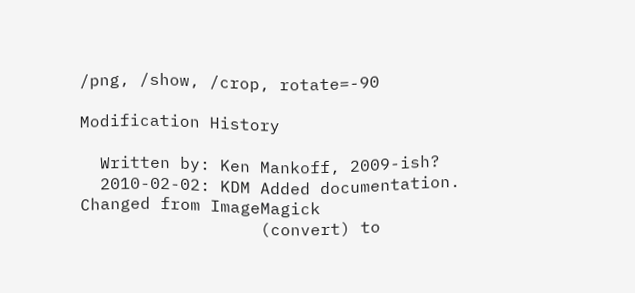/png, /show, /crop, rotate=-90

Modification History

  Written by: Ken Mankoff, 2009-ish?
  2010-02-02: KDM Added documentation. Changed from ImageMagick
                  (convert) to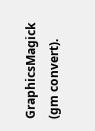GraphicsMagick (gm convert).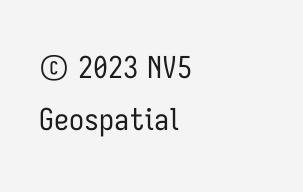© 2023 NV5 Geospatial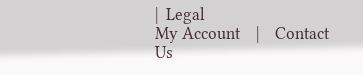|  Legal
My Account    |    Contact Us